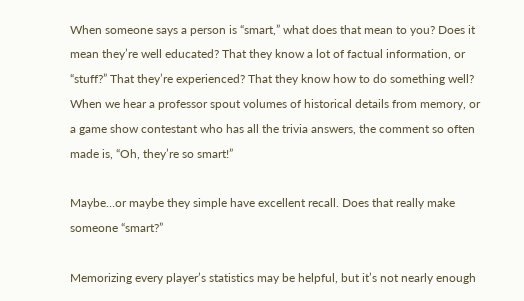When someone says a person is “smart,” what does that mean to you? Does it mean they’re well educated? That they know a lot of factual information, or “stuff?” That they’re experienced? That they know how to do something well? When we hear a professor spout volumes of historical details from memory, or a game show contestant who has all the trivia answers, the comment so often made is, “Oh, they’re so smart!”

Maybe…or maybe they simple have excellent recall. Does that really make someone “smart?”

Memorizing every player’s statistics may be helpful, but it’s not nearly enough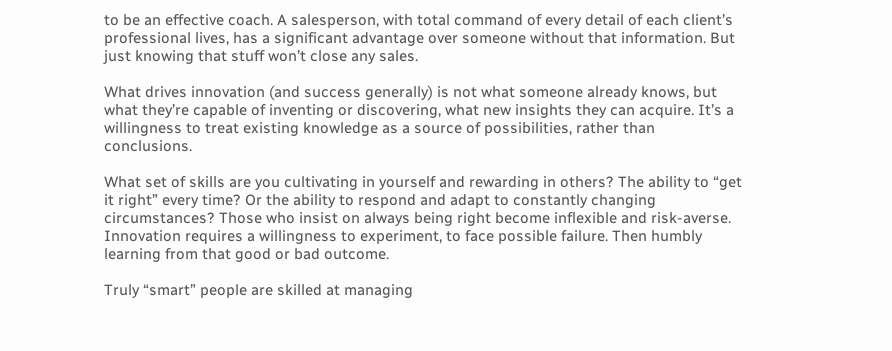to be an effective coach. A salesperson, with total command of every detail of each client’s professional lives, has a significant advantage over someone without that information. But just knowing that stuff won’t close any sales.

What drives innovation (and success generally) is not what someone already knows, but what they’re capable of inventing or discovering, what new insights they can acquire. It’s a willingness to treat existing knowledge as a source of possibilities, rather than conclusions.

What set of skills are you cultivating in yourself and rewarding in others? The ability to “get it right” every time? Or the ability to respond and adapt to constantly changing circumstances? Those who insist on always being right become inflexible and risk-averse. Innovation requires a willingness to experiment, to face possible failure. Then humbly learning from that good or bad outcome.

Truly “smart” people are skilled at managing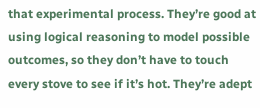that experimental process. They’re good at using logical reasoning to model possible outcomes, so they don’t have to touch every stove to see if it’s hot. They’re adept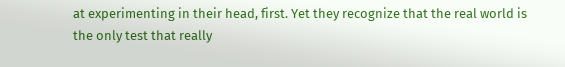at experimenting in their head, first. Yet they recognize that the real world is the only test that really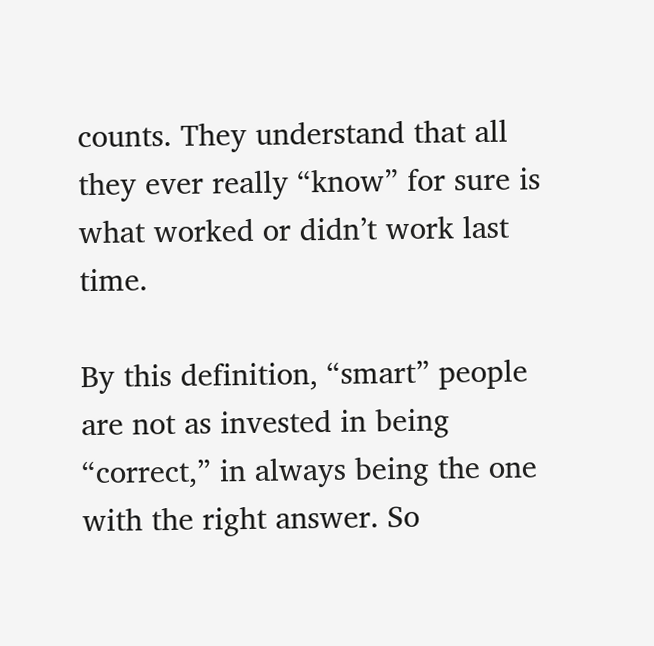counts. They understand that all they ever really “know” for sure is what worked or didn’t work last time.

By this definition, “smart” people are not as invested in being “correct,” in always being the one with the right answer. So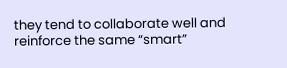they tend to collaborate well and reinforce the same “smart”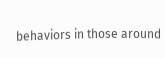behaviors in those around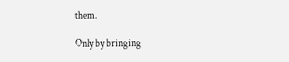them.

Only by bringing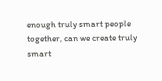enough truly smart people together, can we create truly smart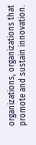organizations, organizations that promote and sustain innovation.